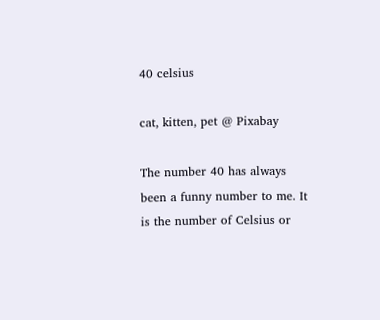40 celsius

cat, kitten, pet @ Pixabay

The number 40 has always been a funny number to me. It is the number of Celsius or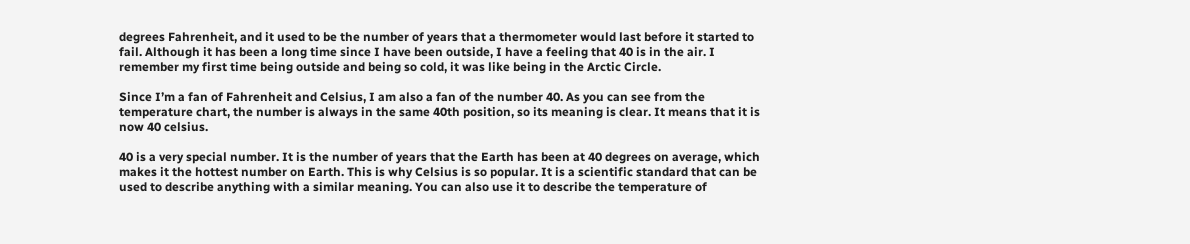degrees Fahrenheit, and it used to be the number of years that a thermometer would last before it started to fail. Although it has been a long time since I have been outside, I have a feeling that 40 is in the air. I remember my first time being outside and being so cold, it was like being in the Arctic Circle.

Since I’m a fan of Fahrenheit and Celsius, I am also a fan of the number 40. As you can see from the temperature chart, the number is always in the same 40th position, so its meaning is clear. It means that it is now 40 celsius.

40 is a very special number. It is the number of years that the Earth has been at 40 degrees on average, which makes it the hottest number on Earth. This is why Celsius is so popular. It is a scientific standard that can be used to describe anything with a similar meaning. You can also use it to describe the temperature of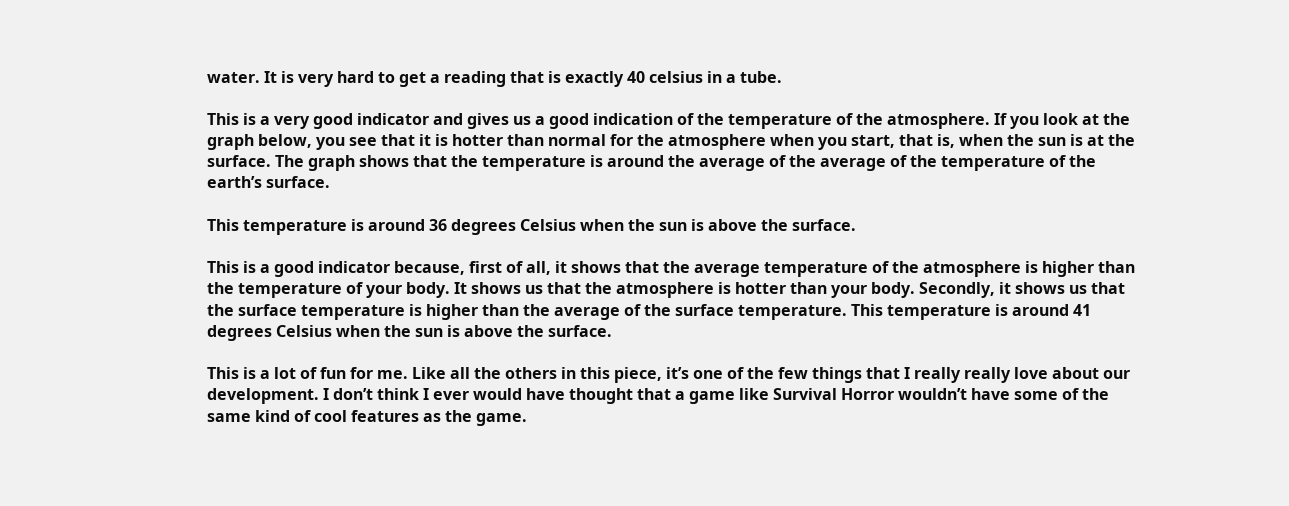water. It is very hard to get a reading that is exactly 40 celsius in a tube.

This is a very good indicator and gives us a good indication of the temperature of the atmosphere. If you look at the graph below, you see that it is hotter than normal for the atmosphere when you start, that is, when the sun is at the surface. The graph shows that the temperature is around the average of the average of the temperature of the earth’s surface.

This temperature is around 36 degrees Celsius when the sun is above the surface.

This is a good indicator because, first of all, it shows that the average temperature of the atmosphere is higher than the temperature of your body. It shows us that the atmosphere is hotter than your body. Secondly, it shows us that the surface temperature is higher than the average of the surface temperature. This temperature is around 41 degrees Celsius when the sun is above the surface.

This is a lot of fun for me. Like all the others in this piece, it’s one of the few things that I really really love about our development. I don’t think I ever would have thought that a game like Survival Horror wouldn’t have some of the same kind of cool features as the game.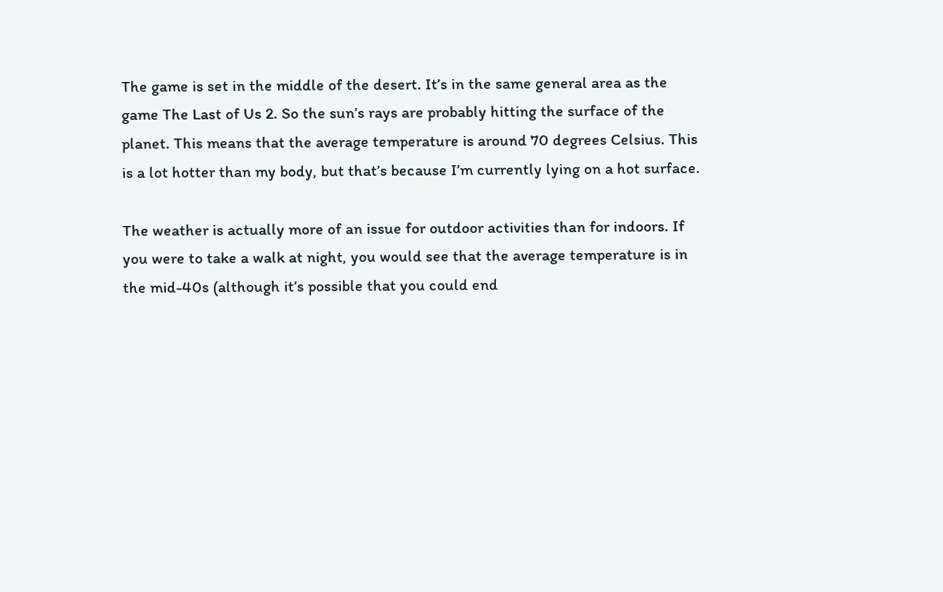The game is set in the middle of the desert. It’s in the same general area as the game The Last of Us 2. So the sun’s rays are probably hitting the surface of the planet. This means that the average temperature is around 70 degrees Celsius. This is a lot hotter than my body, but that’s because I’m currently lying on a hot surface.

The weather is actually more of an issue for outdoor activities than for indoors. If you were to take a walk at night, you would see that the average temperature is in the mid-40s (although it’s possible that you could end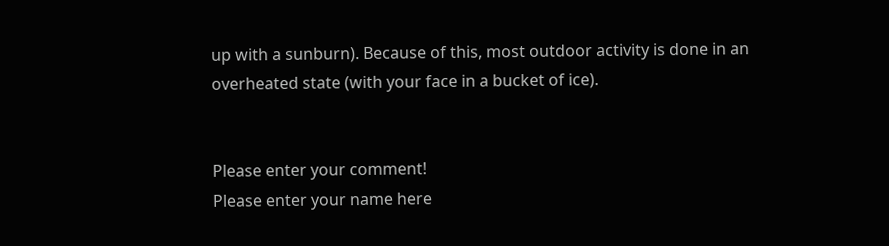up with a sunburn). Because of this, most outdoor activity is done in an overheated state (with your face in a bucket of ice).


Please enter your comment!
Please enter your name here